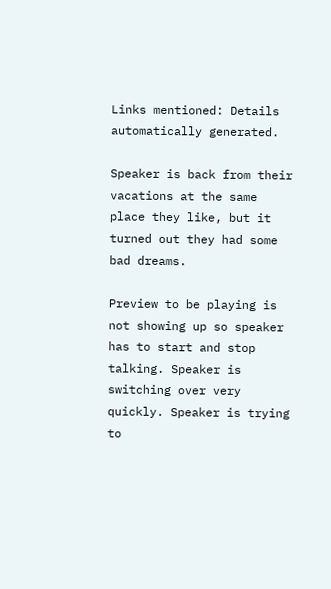Links mentioned: Details automatically generated.

Speaker is back from their vacations at the same place they like, but it turned out they had some bad dreams.

Preview to be playing is not showing up so speaker has to start and stop talking. Speaker is switching over very quickly. Speaker is trying to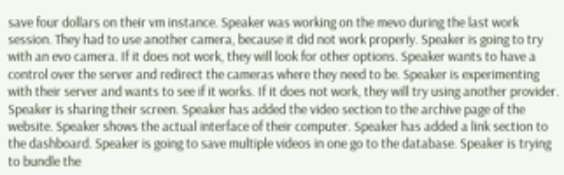save four dollars on their vm instance. Speaker was working on the mevo during the last work session. They had to use another camera, because it did not work properly. Speaker is going to try with an evo camera. If it does not work, they will look for other options. Speaker wants to have a control over the server and redirect the cameras where they need to be. Speaker is experimenting with their server and wants to see if it works. If it does not work, they will try using another provider. Speaker is sharing their screen. Speaker has added the video section to the archive page of the website. Speaker shows the actual interface of their computer. Speaker has added a link section to the dashboard. Speaker is going to save multiple videos in one go to the database. Speaker is trying to bundle the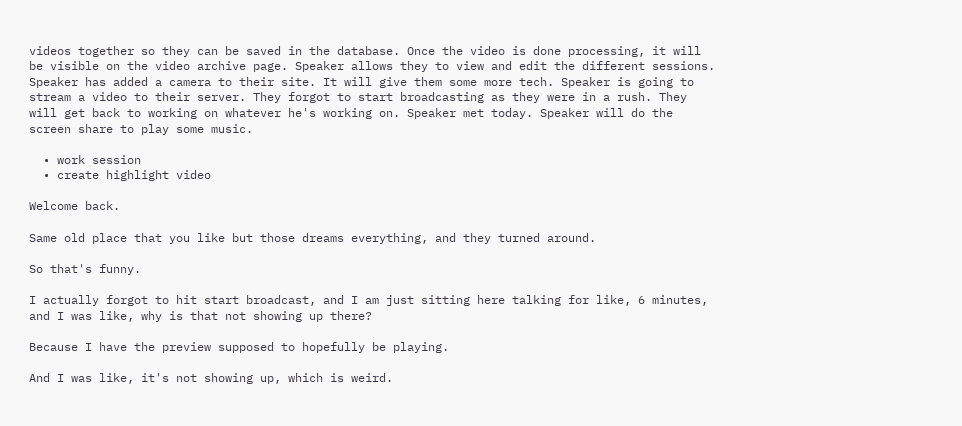videos together so they can be saved in the database. Once the video is done processing, it will be visible on the video archive page. Speaker allows they to view and edit the different sessions. Speaker has added a camera to their site. It will give them some more tech. Speaker is going to stream a video to their server. They forgot to start broadcasting as they were in a rush. They will get back to working on whatever he's working on. Speaker met today. Speaker will do the screen share to play some music.

  • work session
  • create highlight video

Welcome back.

Same old place that you like but those dreams everything, and they turned around.

So that's funny.

I actually forgot to hit start broadcast, and I am just sitting here talking for like, 6 minutes, and I was like, why is that not showing up there?

Because I have the preview supposed to hopefully be playing.

And I was like, it's not showing up, which is weird.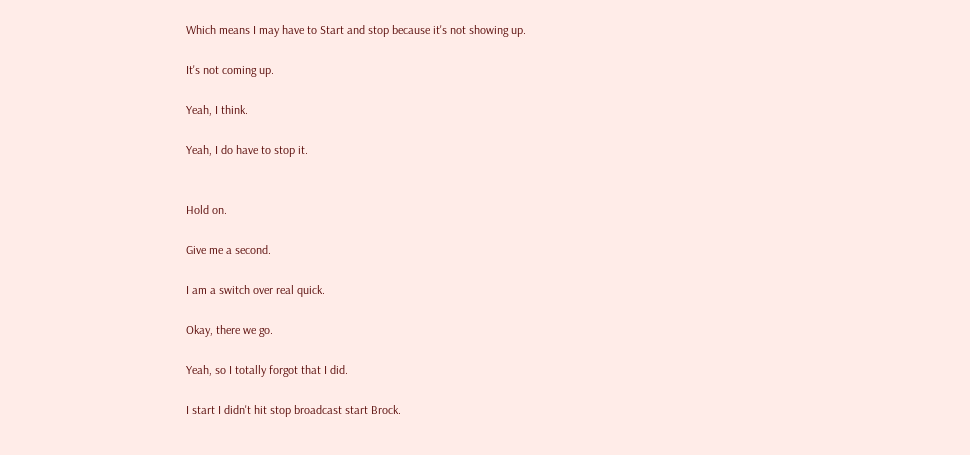Which means I may have to Start and stop because it's not showing up.

It's not coming up.

Yeah, I think.

Yeah, I do have to stop it.


Hold on.

Give me a second.

I am a switch over real quick.

Okay, there we go.

Yeah, so I totally forgot that I did.

I start I didn't hit stop broadcast start Brock.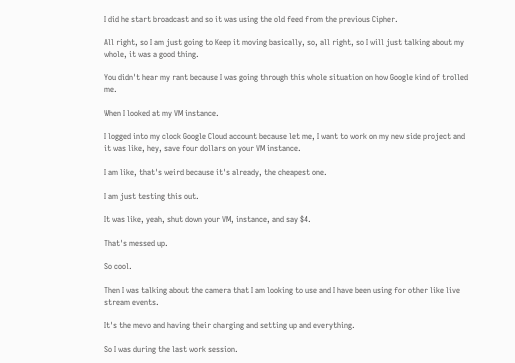I did he start broadcast and so it was using the old feed from the previous Cipher.

All right, so I am just going to Keep it moving basically, so, all right, so I will just talking about my whole, it was a good thing.

You didn't hear my rant because I was going through this whole situation on how Google kind of trolled me.

When I looked at my VM instance.

I logged into my clock Google Cloud account because let me, I want to work on my new side project and it was like, hey, save four dollars on your VM instance.

I am like, that's weird because it's already, the cheapest one.

I am just testing this out.

It was like, yeah, shut down your VM, instance, and say $4.

That's messed up.

So cool.

Then I was talking about the camera that I am looking to use and I have been using for other like live stream events.

It's the mevo and having their charging and setting up and everything.

So I was during the last work session.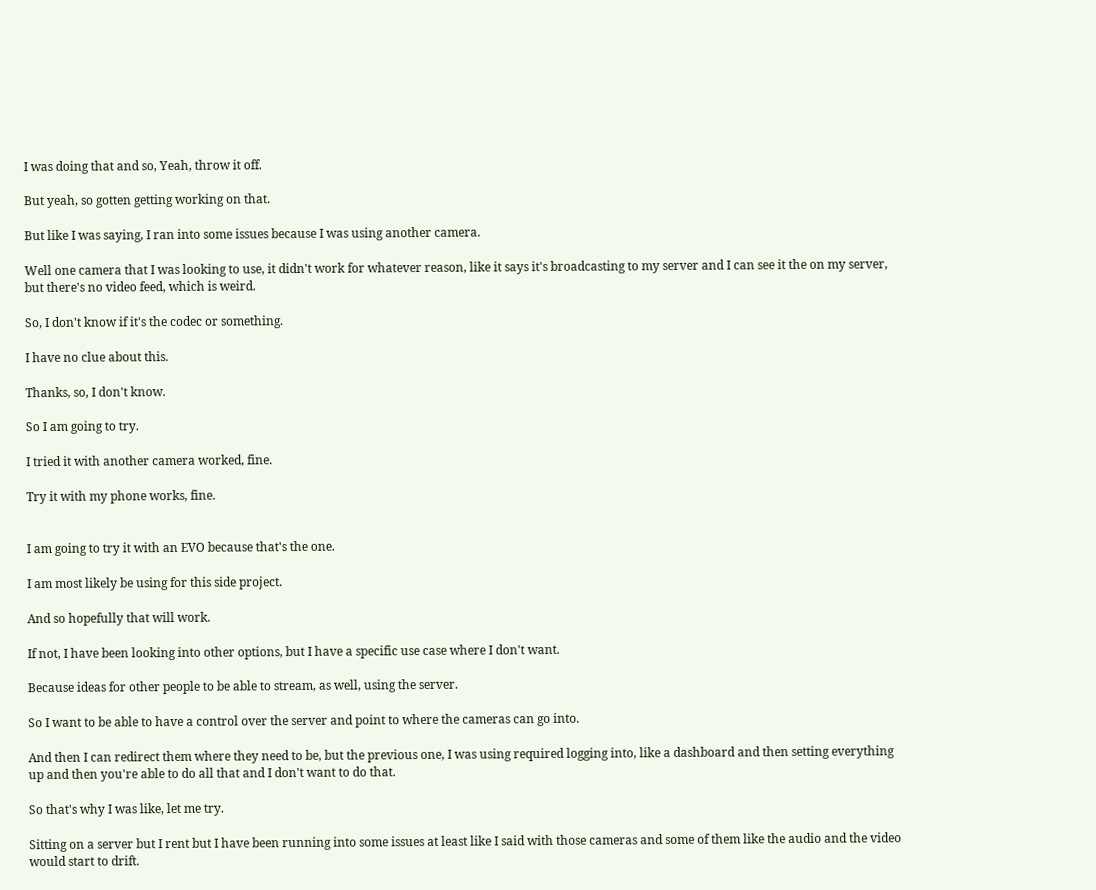I was doing that and so, Yeah, throw it off.

But yeah, so gotten getting working on that.

But like I was saying, I ran into some issues because I was using another camera.

Well one camera that I was looking to use, it didn't work for whatever reason, like it says it's broadcasting to my server and I can see it the on my server, but there's no video feed, which is weird.

So, I don't know if it's the codec or something.

I have no clue about this.

Thanks, so, I don't know.

So I am going to try.

I tried it with another camera worked, fine.

Try it with my phone works, fine.


I am going to try it with an EVO because that's the one.

I am most likely be using for this side project.

And so hopefully that will work.

If not, I have been looking into other options, but I have a specific use case where I don't want.

Because ideas for other people to be able to stream, as well, using the server.

So I want to be able to have a control over the server and point to where the cameras can go into.

And then I can redirect them where they need to be, but the previous one, I was using required logging into, like a dashboard and then setting everything up and then you're able to do all that and I don't want to do that.

So that's why I was like, let me try.

Sitting on a server but I rent but I have been running into some issues at least like I said with those cameras and some of them like the audio and the video would start to drift.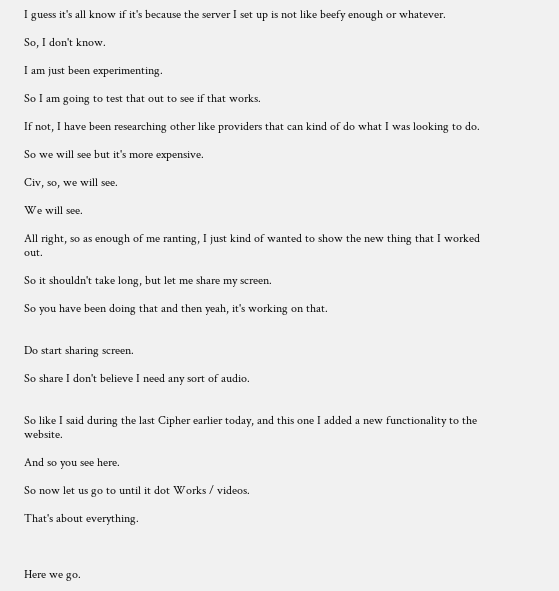I guess it's all know if it's because the server I set up is not like beefy enough or whatever.

So, I don't know.

I am just been experimenting.

So I am going to test that out to see if that works.

If not, I have been researching other like providers that can kind of do what I was looking to do.

So we will see but it's more expensive.

Civ, so, we will see.

We will see.

All right, so as enough of me ranting, I just kind of wanted to show the new thing that I worked out.

So it shouldn't take long, but let me share my screen.

So you have been doing that and then yeah, it's working on that.


Do start sharing screen.

So share I don't believe I need any sort of audio.


So like I said during the last Cipher earlier today, and this one I added a new functionality to the website.

And so you see here.

So now let us go to until it dot Works / videos.

That's about everything.



Here we go.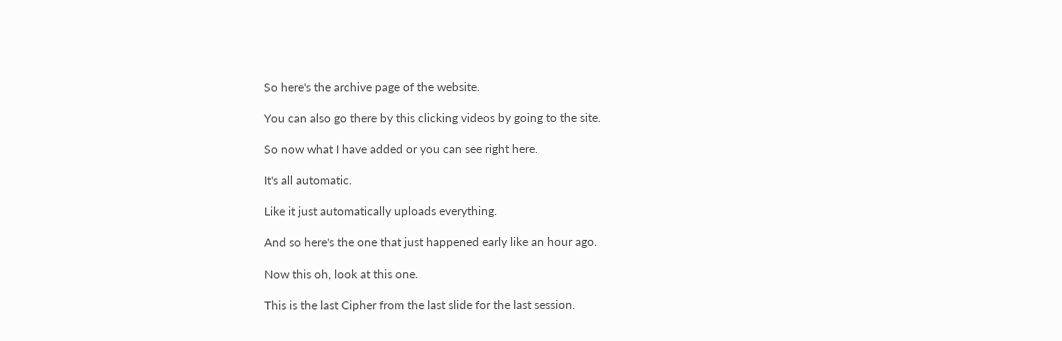So here's the archive page of the website.

You can also go there by this clicking videos by going to the site.

So now what I have added or you can see right here.

It's all automatic.

Like it just automatically uploads everything.

And so here's the one that just happened early like an hour ago.

Now this oh, look at this one.

This is the last Cipher from the last slide for the last session.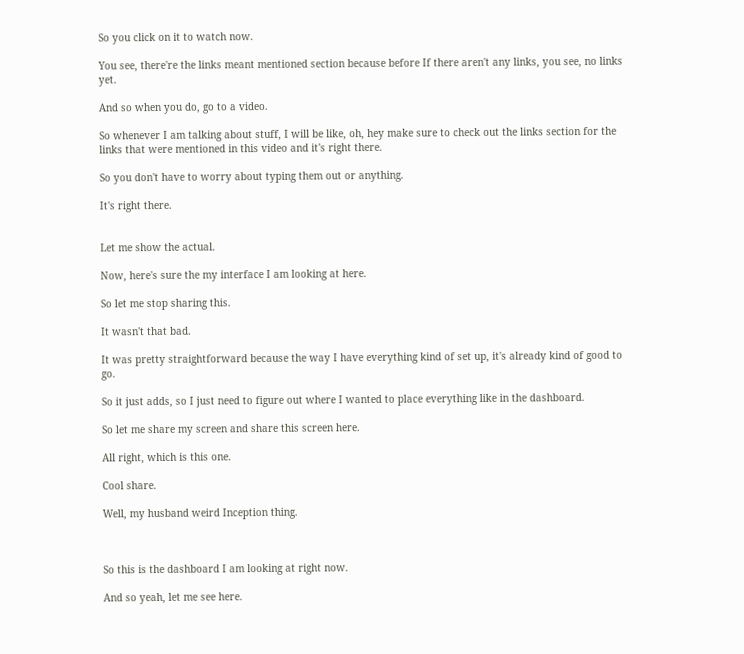So you click on it to watch now.

You see, there're the links meant mentioned section because before If there aren't any links, you see, no links yet.

And so when you do, go to a video.

So whenever I am talking about stuff, I will be like, oh, hey make sure to check out the links section for the links that were mentioned in this video and it's right there.

So you don't have to worry about typing them out or anything.

It's right there.


Let me show the actual.

Now, here's sure the my interface I am looking at here.

So let me stop sharing this.

It wasn't that bad.

It was pretty straightforward because the way I have everything kind of set up, it's already kind of good to go.

So it just adds, so I just need to figure out where I wanted to place everything like in the dashboard.

So let me share my screen and share this screen here.

All right, which is this one.

Cool share.

Well, my husband weird Inception thing.



So this is the dashboard I am looking at right now.

And so yeah, let me see here.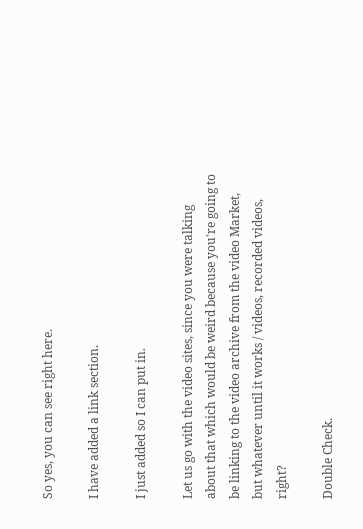So yes, you can see right here.

I have added a link section.

I just added so I can put in.

Let us go with the video sites, since you were talking about that which would be weird because you're going to be linking to the video archive from the video Market, but whatever until it works / videos, recorded videos, right?

Double Check.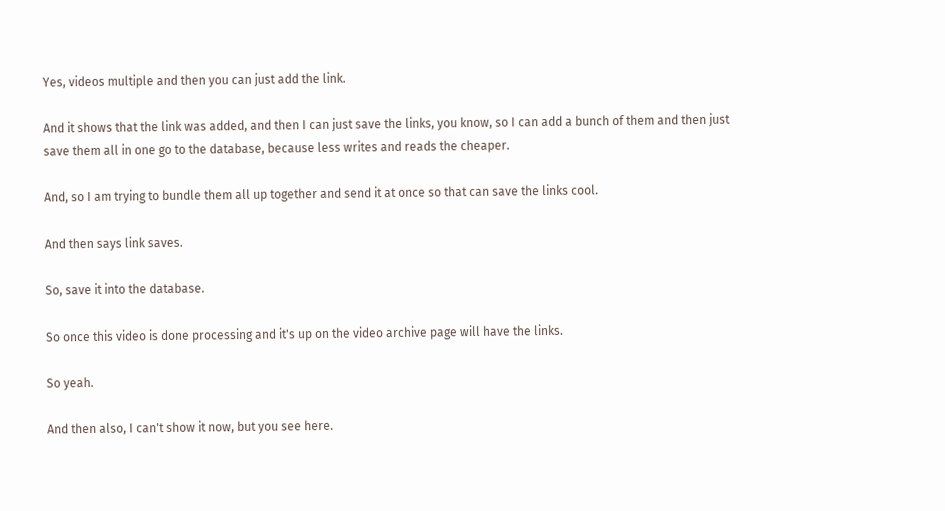Yes, videos multiple and then you can just add the link.

And it shows that the link was added, and then I can just save the links, you know, so I can add a bunch of them and then just save them all in one go to the database, because less writes and reads the cheaper.

And, so I am trying to bundle them all up together and send it at once so that can save the links cool.

And then says link saves.

So, save it into the database.

So once this video is done processing and it's up on the video archive page will have the links.

So yeah.

And then also, I can't show it now, but you see here.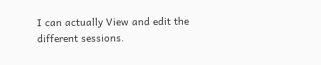I can actually View and edit the different sessions.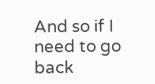And so if I need to go back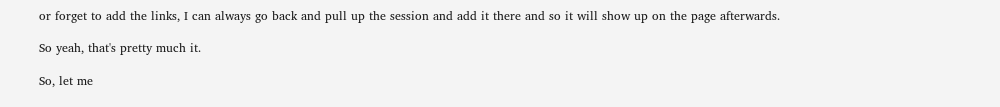or forget to add the links, I can always go back and pull up the session and add it there and so it will show up on the page afterwards.

So yeah, that's pretty much it.

So, let me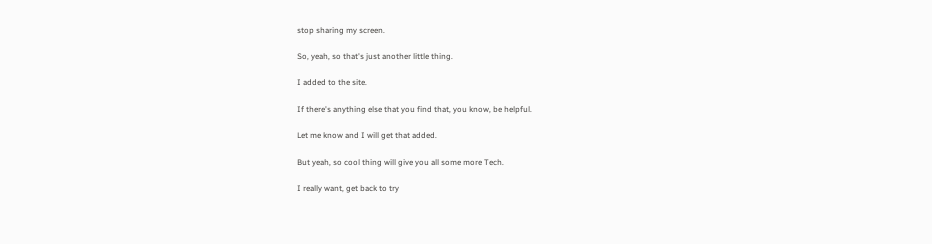stop sharing my screen.

So, yeah, so that's just another little thing.

I added to the site.

If there's anything else that you find that, you know, be helpful.

Let me know and I will get that added.

But yeah, so cool thing will give you all some more Tech.

I really want, get back to try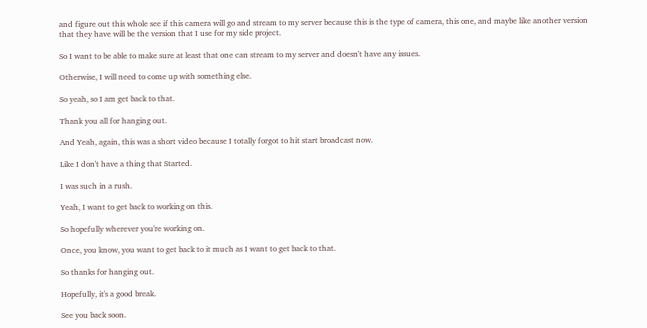and figure out this whole see if this camera will go and stream to my server because this is the type of camera, this one, and maybe like another version that they have will be the version that I use for my side project.

So I want to be able to make sure at least that one can stream to my server and doesn't have any issues.

Otherwise, I will need to come up with something else.

So yeah, so I am get back to that.

Thank you all for hanging out.

And Yeah, again, this was a short video because I totally forgot to hit start broadcast now.

Like I don't have a thing that Started.

I was such in a rush.

Yeah, I want to get back to working on this.

So hopefully wherever you're working on.

Once, you know, you want to get back to it much as I want to get back to that.

So thanks for hanging out.

Hopefully, it's a good break.

See you back soon.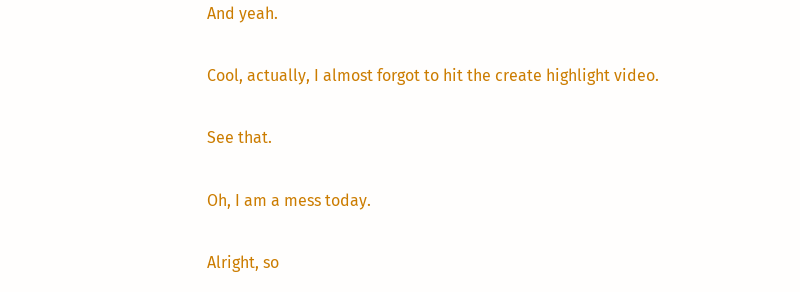And yeah.

Cool, actually, I almost forgot to hit the create highlight video.

See that.

Oh, I am a mess today.

Alright, so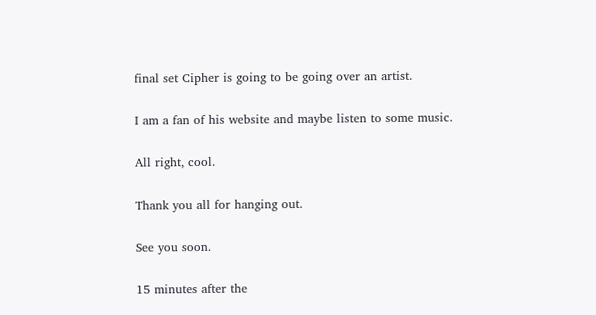final set Cipher is going to be going over an artist.

I am a fan of his website and maybe listen to some music.

All right, cool.

Thank you all for hanging out.

See you soon.

15 minutes after the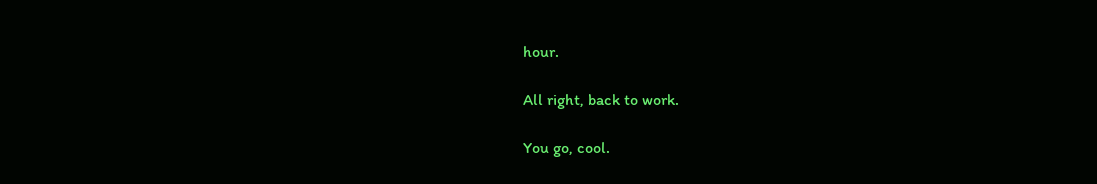hour.

All right, back to work.

You go, cool.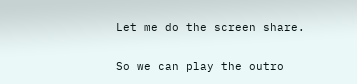Let me do the screen share.

So we can play the outro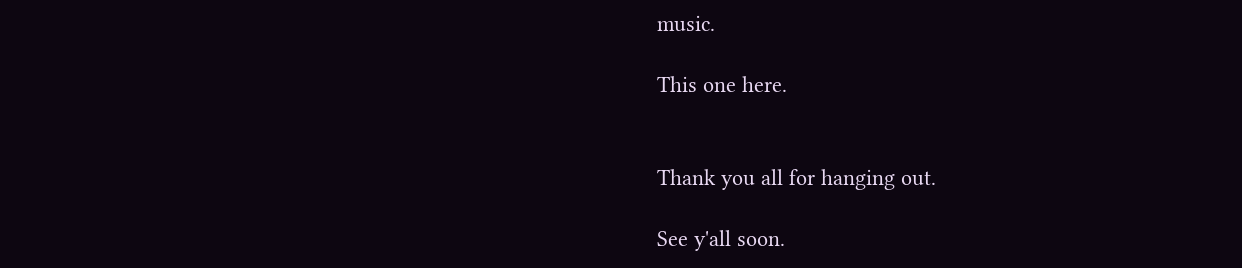music.

This one here.


Thank you all for hanging out.

See y'all soon.